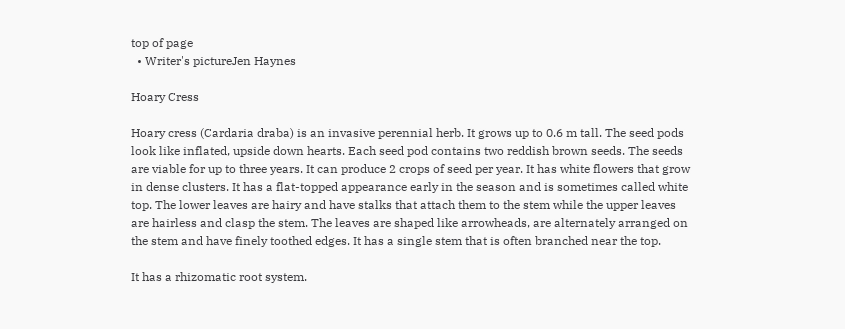top of page
  • Writer's pictureJen Haynes

Hoary Cress

Hoary cress (Cardaria draba) is an invasive perennial herb. It grows up to 0.6 m tall. The seed pods look like inflated, upside down hearts. Each seed pod contains two reddish brown seeds. The seeds are viable for up to three years. It can produce 2 crops of seed per year. It has white flowers that grow in dense clusters. It has a flat-topped appearance early in the season and is sometimes called white top. The lower leaves are hairy and have stalks that attach them to the stem while the upper leaves are hairless and clasp the stem. The leaves are shaped like arrowheads, are alternately arranged on the stem and have finely toothed edges. It has a single stem that is often branched near the top.

It has a rhizomatic root system.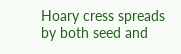Hoary cress spreads by both seed and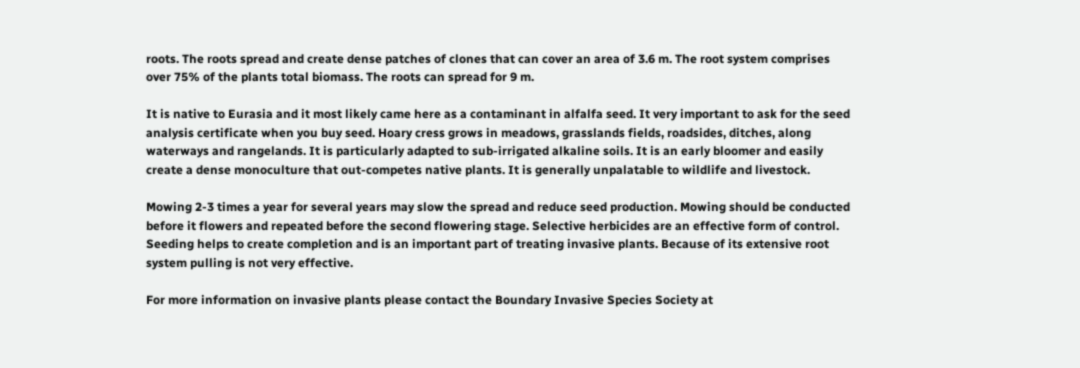roots. The roots spread and create dense patches of clones that can cover an area of 3.6 m. The root system comprises over 75% of the plants total biomass. The roots can spread for 9 m.

It is native to Eurasia and it most likely came here as a contaminant in alfalfa seed. It very important to ask for the seed analysis certificate when you buy seed. Hoary cress grows in meadows, grasslands fields, roadsides, ditches, along waterways and rangelands. It is particularly adapted to sub-irrigated alkaline soils. It is an early bloomer and easily create a dense monoculture that out-competes native plants. It is generally unpalatable to wildlife and livestock.

Mowing 2-3 times a year for several years may slow the spread and reduce seed production. Mowing should be conducted before it flowers and repeated before the second flowering stage. Selective herbicides are an effective form of control. Seeding helps to create completion and is an important part of treating invasive plants. Because of its extensive root system pulling is not very effective.

For more information on invasive plants please contact the Boundary Invasive Species Society at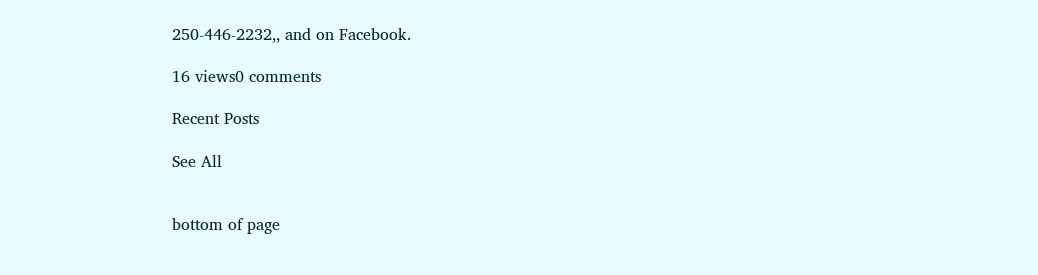250-446-2232,, and on Facebook.

16 views0 comments

Recent Posts

See All


bottom of page